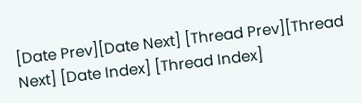[Date Prev][Date Next] [Thread Prev][Thread Next] [Date Index] [Thread Index]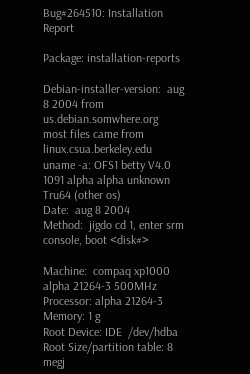Bug#264510: Installation Report

Package: installation-reports

Debian-installer-version:  aug 8 2004 from us.debian.somwhere.org
most files came from linux.csua.berkeley.edu
uname -a: OFS1 betty V4.0 1091 alpha alpha unknown Tru64 (other os)
Date:  aug 8 2004
Method:  jigdo cd 1, enter srm console, boot <disk#>

Machine:  compaq xp1000 alpha 21264-3 500MHz
Processor: alpha 21264-3
Memory: 1 g
Root Device: IDE  /dev/hdba
Root Size/partition table: 8 megj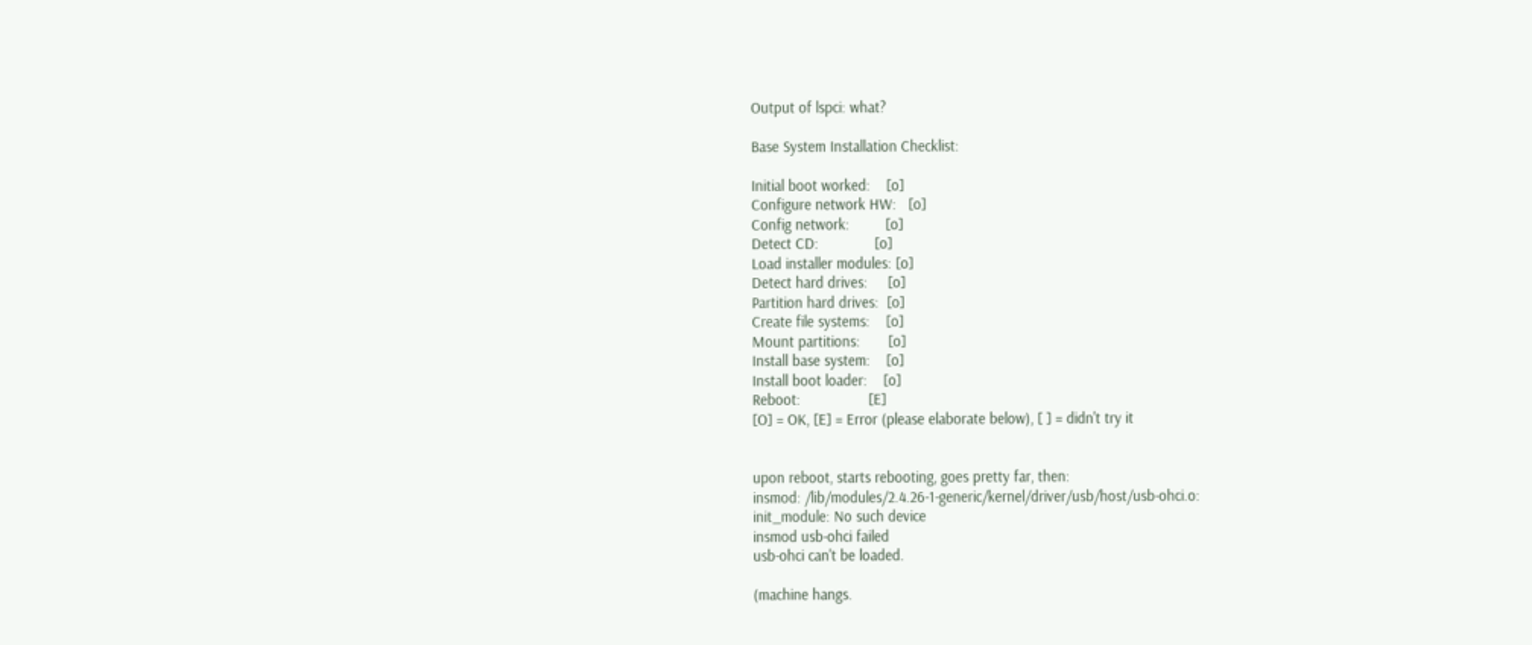Output of lspci: what?

Base System Installation Checklist:

Initial boot worked:    [o]
Configure network HW:   [o]
Config network:         [o]
Detect CD:              [o]
Load installer modules: [o]
Detect hard drives:     [o]
Partition hard drives:  [o]
Create file systems:    [o]
Mount partitions:       [o]
Install base system:    [o]
Install boot loader:    [o]
Reboot:                 [E]
[O] = OK, [E] = Error (please elaborate below), [ ] = didn't try it


upon reboot, starts rebooting, goes pretty far, then:
insmod: /lib/modules/2.4.26-1-generic/kernel/driver/usb/host/usb-ohci.o:
init_module: No such device
insmod usb-ohci failed
usb-ohci can't be loaded.

(machine hangs.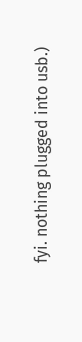fyi. nothing plugged into usb.)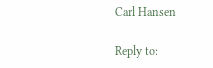Carl Hansen

Reply to: